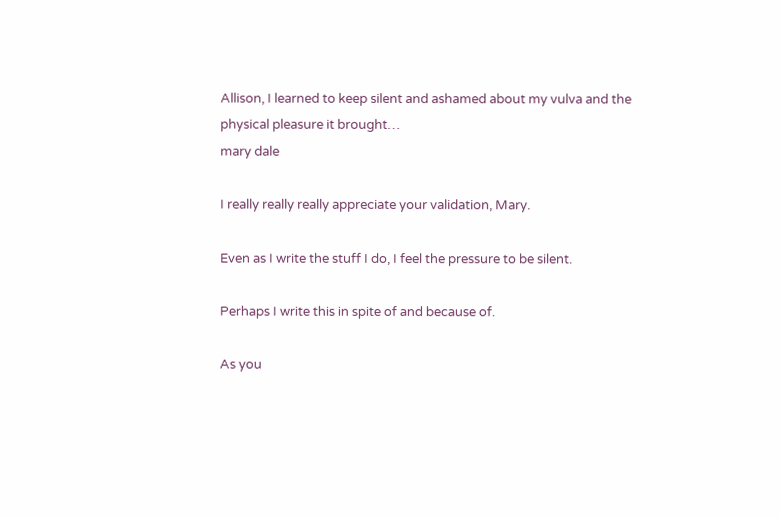Allison, I learned to keep silent and ashamed about my vulva and the physical pleasure it brought…
mary dale

I really really really appreciate your validation, Mary.

Even as I write the stuff I do, I feel the pressure to be silent.

Perhaps I write this in spite of and because of.

As you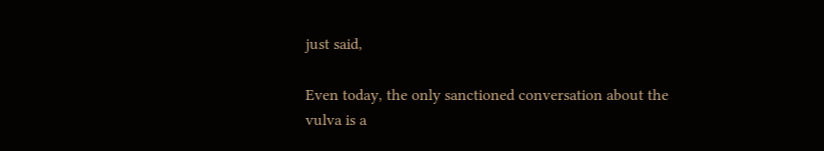just said,

Even today, the only sanctioned conversation about the vulva is a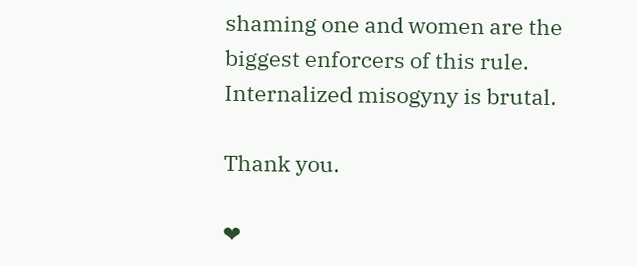shaming one and women are the biggest enforcers of this rule. Internalized misogyny is brutal.

Thank you.

❤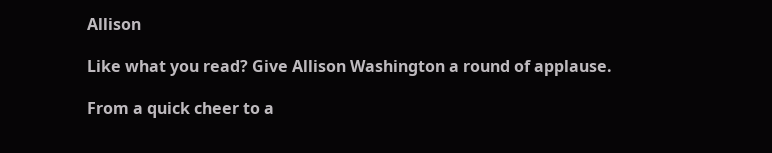Allison

Like what you read? Give Allison Washington a round of applause.

From a quick cheer to a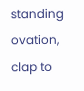standing ovation, clap to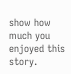show how much you enjoyed this story.